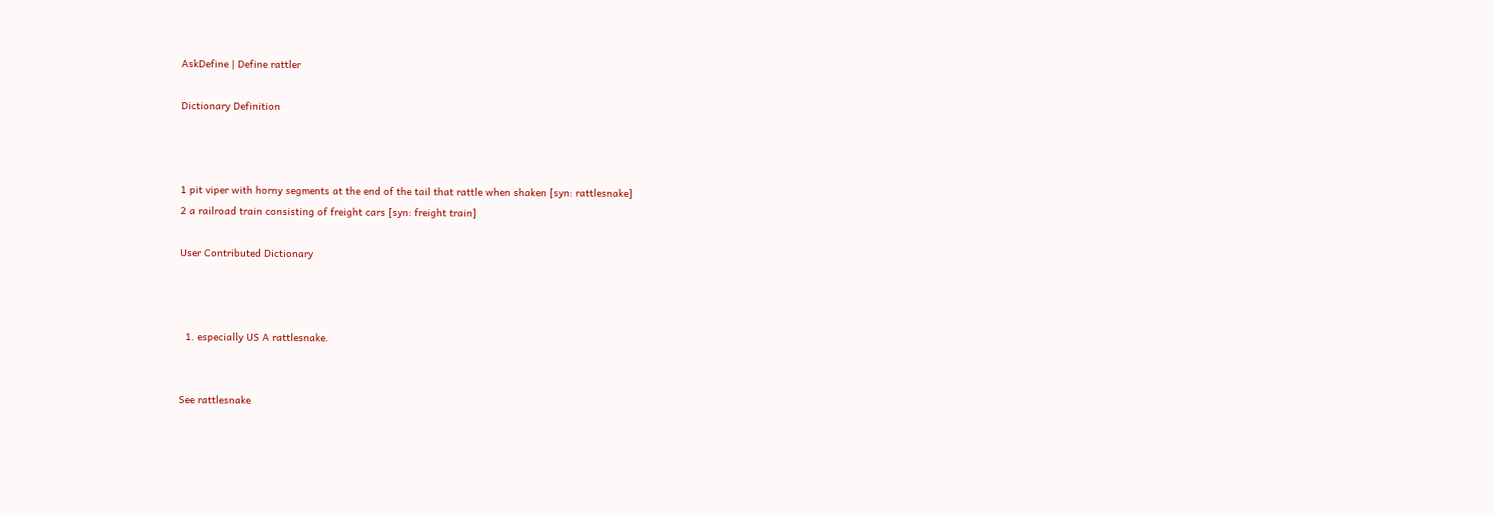AskDefine | Define rattler

Dictionary Definition



1 pit viper with horny segments at the end of the tail that rattle when shaken [syn: rattlesnake]
2 a railroad train consisting of freight cars [syn: freight train]

User Contributed Dictionary



  1. especially US A rattlesnake.


See rattlesnake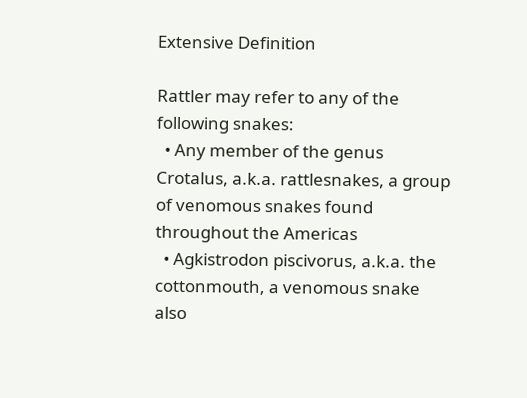Extensive Definition

Rattler may refer to any of the following snakes:
  • Any member of the genus Crotalus, a.k.a. rattlesnakes, a group of venomous snakes found throughout the Americas
  • Agkistrodon piscivorus, a.k.a. the cottonmouth, a venomous snake also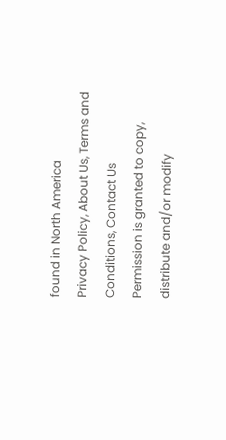found in North America
Privacy Policy, About Us, Terms and Conditions, Contact Us
Permission is granted to copy, distribute and/or modify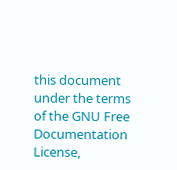this document under the terms of the GNU Free Documentation License,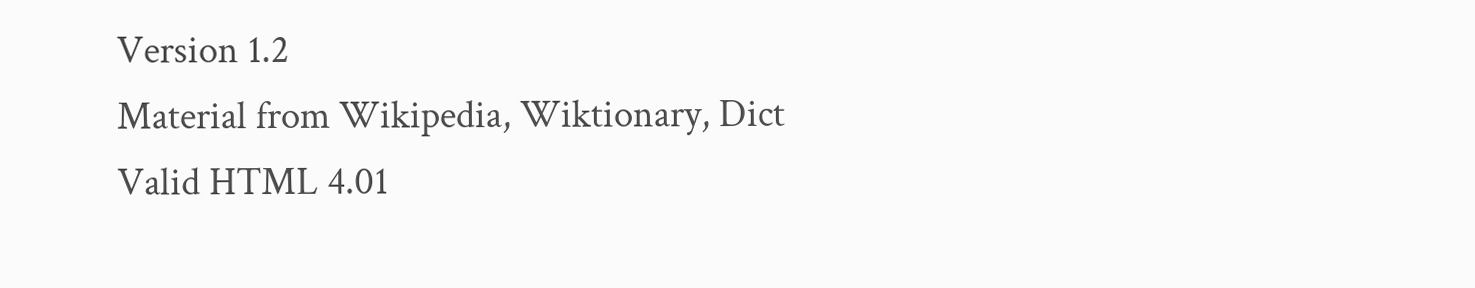Version 1.2
Material from Wikipedia, Wiktionary, Dict
Valid HTML 4.01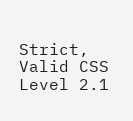Strict, Valid CSS Level 2.1